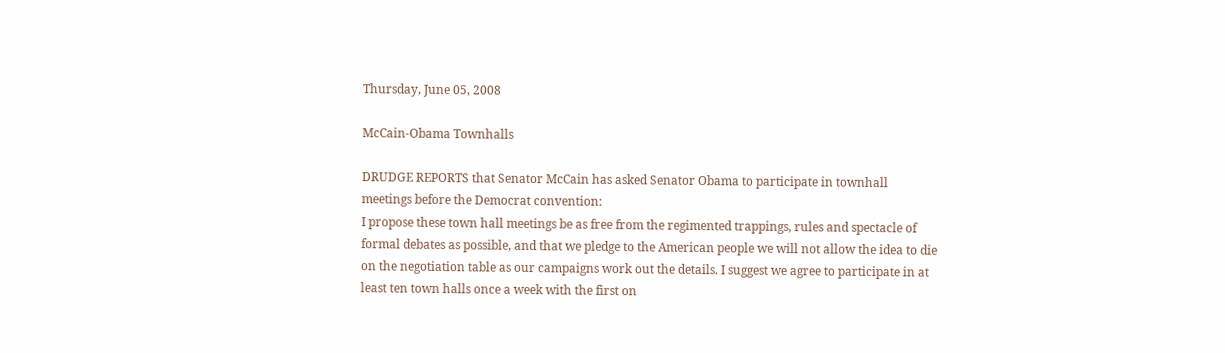Thursday, June 05, 2008

McCain-Obama Townhalls

DRUDGE REPORTS that Senator McCain has asked Senator Obama to participate in townhall meetings before the Democrat convention:
I propose these town hall meetings be as free from the regimented trappings, rules and spectacle of formal debates as possible, and that we pledge to the American people we will not allow the idea to die on the negotiation table as our campaigns work out the details. I suggest we agree to participate in at least ten town halls once a week with the first on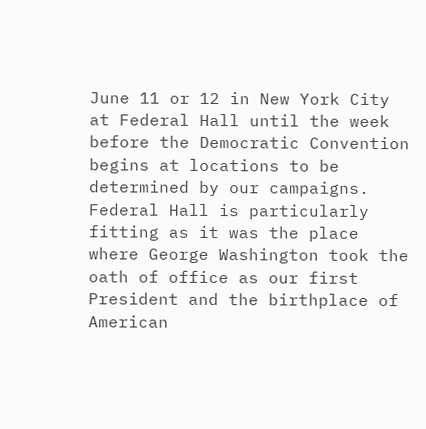June 11 or 12 in New York City at Federal Hall until the week before the Democratic Convention begins at locations to be determined by our campaigns. Federal Hall is particularly fitting as it was the place where George Washington took the oath of office as our first President and the birthplace of American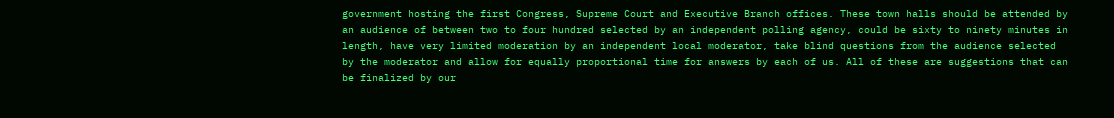government hosting the first Congress, Supreme Court and Executive Branch offices. These town halls should be attended by an audience of between two to four hundred selected by an independent polling agency, could be sixty to ninety minutes in length, have very limited moderation by an independent local moderator, take blind questions from the audience selected by the moderator and allow for equally proportional time for answers by each of us. All of these are suggestions that can be finalized by our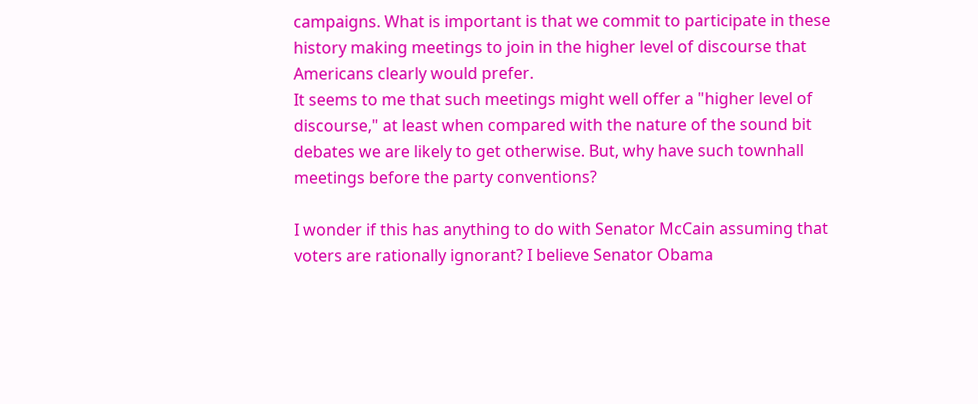campaigns. What is important is that we commit to participate in these history making meetings to join in the higher level of discourse that Americans clearly would prefer.
It seems to me that such meetings might well offer a "higher level of discourse," at least when compared with the nature of the sound bit debates we are likely to get otherwise. But, why have such townhall meetings before the party conventions?

I wonder if this has anything to do with Senator McCain assuming that voters are rationally ignorant? I believe Senator Obama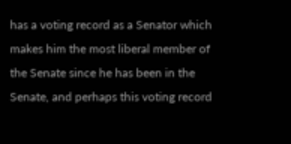has a voting record as a Senator which makes him the most liberal member of the Senate since he has been in the Senate, and perhaps this voting record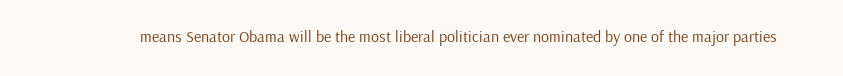means Senator Obama will be the most liberal politician ever nominated by one of the major parties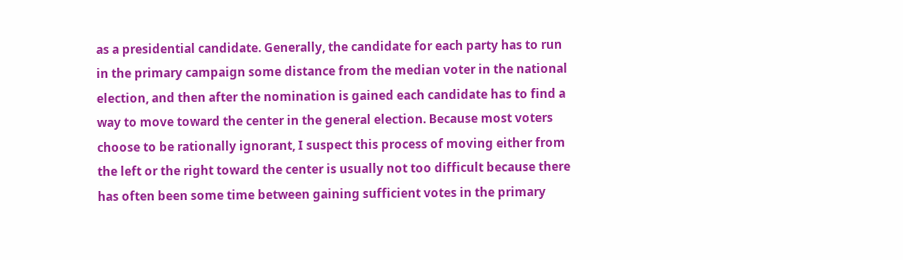as a presidential candidate. Generally, the candidate for each party has to run in the primary campaign some distance from the median voter in the national election, and then after the nomination is gained each candidate has to find a way to move toward the center in the general election. Because most voters choose to be rationally ignorant, I suspect this process of moving either from the left or the right toward the center is usually not too difficult because there has often been some time between gaining sufficient votes in the primary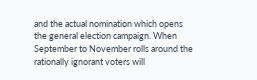and the actual nomination which opens the general election campaign. When September to November rolls around the rationally ignorant voters will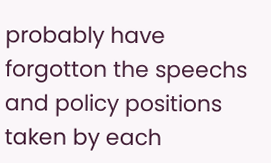probably have forgotton the speechs and policy positions taken by each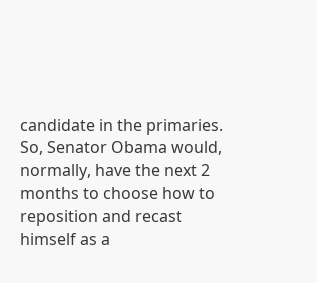candidate in the primaries. So, Senator Obama would, normally, have the next 2 months to choose how to reposition and recast himself as a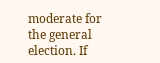moderate for the general election. If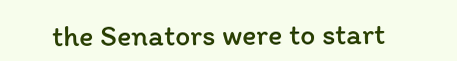the Senators were to start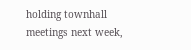holding townhall meetings next week,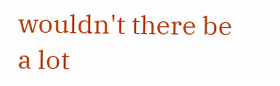wouldn't there be a lot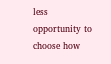less opportunity to choose how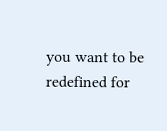you want to be redefined for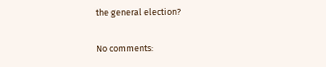the general election?

No comments: